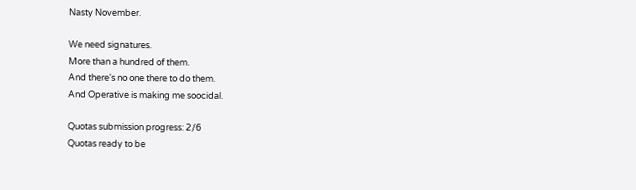Nasty November.

We need signatures.
More than a hundred of them.
And there's no one there to do them.
And Operative is making me soocidal.

Quotas submission progress: 2/6
Quotas ready to be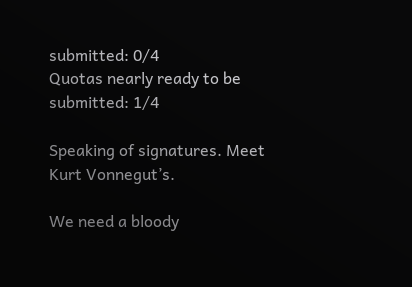submitted: 0/4
Quotas nearly ready to be submitted: 1/4

Speaking of signatures. Meet Kurt Vonnegut’s.

We need a bloody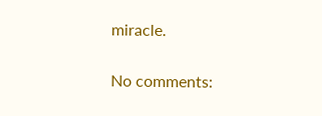miracle.

No comments: